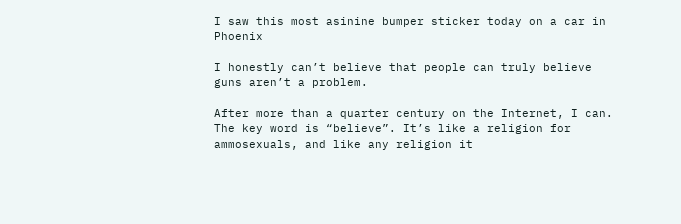I saw this most asinine bumper sticker today on a car in Phoenix

I honestly can’t believe that people can truly believe guns aren’t a problem.

After more than a quarter century on the Internet, I can. The key word is “believe”. It’s like a religion for ammosexuals, and like any religion it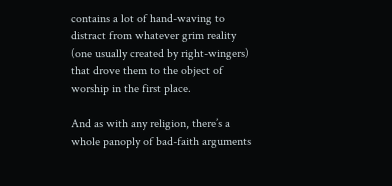contains a lot of hand-waving to distract from whatever grim reality (one usually created by right-wingers) that drove them to the object of worship in the first place.

And as with any religion, there’s a whole panoply of bad-faith arguments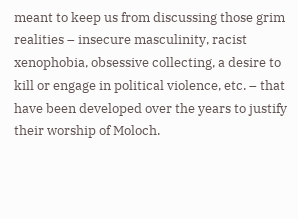meant to keep us from discussing those grim realities – insecure masculinity, racist xenophobia, obsessive collecting, a desire to kill or engage in political violence, etc. – that have been developed over the years to justify their worship of Moloch.